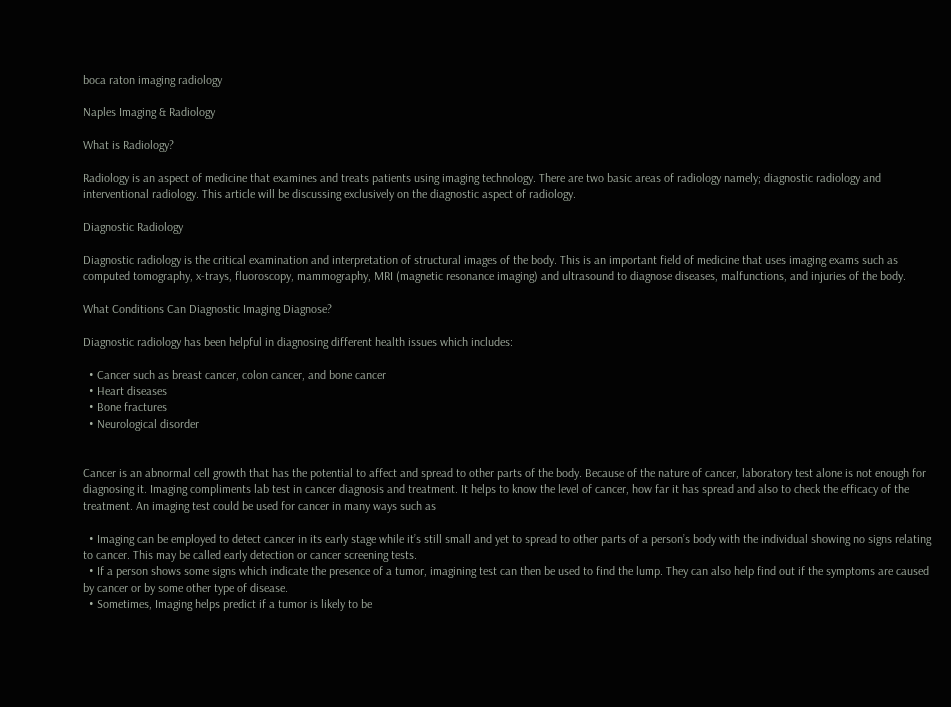boca raton imaging radiology

Naples Imaging & Radiology

What is Radiology?

Radiology is an aspect of medicine that examines and treats patients using imaging technology. There are two basic areas of radiology namely; diagnostic radiology and interventional radiology. This article will be discussing exclusively on the diagnostic aspect of radiology.

Diagnostic Radiology

Diagnostic radiology is the critical examination and interpretation of structural images of the body. This is an important field of medicine that uses imaging exams such as computed tomography, x-trays, fluoroscopy, mammography, MRI (magnetic resonance imaging) and ultrasound to diagnose diseases, malfunctions, and injuries of the body.

What Conditions Can Diagnostic Imaging Diagnose?

Diagnostic radiology has been helpful in diagnosing different health issues which includes:

  • Cancer such as breast cancer, colon cancer, and bone cancer
  • Heart diseases
  • Bone fractures
  • Neurological disorder


Cancer is an abnormal cell growth that has the potential to affect and spread to other parts of the body. Because of the nature of cancer, laboratory test alone is not enough for diagnosing it. Imaging compliments lab test in cancer diagnosis and treatment. It helps to know the level of cancer, how far it has spread and also to check the efficacy of the treatment. An imaging test could be used for cancer in many ways such as

  • Imaging can be employed to detect cancer in its early stage while it’s still small and yet to spread to other parts of a person’s body with the individual showing no signs relating to cancer. This may be called early detection or cancer screening tests.
  • If a person shows some signs which indicate the presence of a tumor, imagining test can then be used to find the lump. They can also help find out if the symptoms are caused by cancer or by some other type of disease.
  • Sometimes, Imaging helps predict if a tumor is likely to be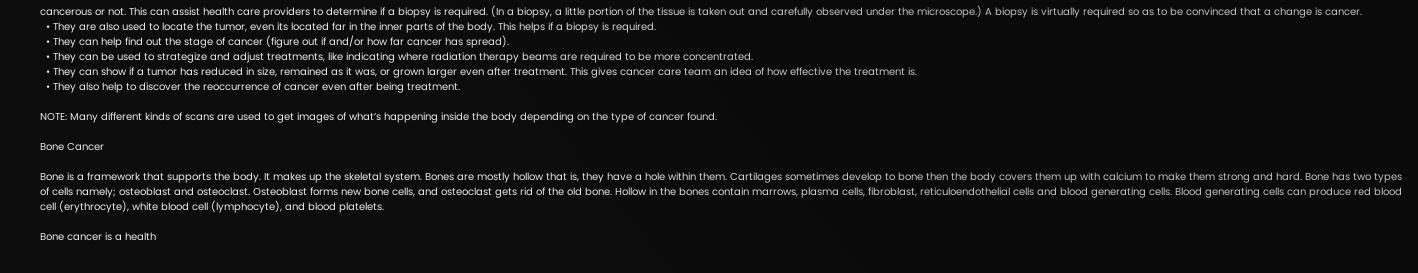cancerous or not. This can assist health care providers to determine if a biopsy is required. (In a biopsy, a little portion of the tissue is taken out and carefully observed under the microscope.) A biopsy is virtually required so as to be convinced that a change is cancer.
  • They are also used to locate the tumor, even its located far in the inner parts of the body. This helps if a biopsy is required.
  • They can help find out the stage of cancer (figure out if and/or how far cancer has spread).
  • They can be used to strategize and adjust treatments, like indicating where radiation therapy beams are required to be more concentrated.
  • They can show if a tumor has reduced in size, remained as it was, or grown larger even after treatment. This gives cancer care team an idea of how effective the treatment is.
  • They also help to discover the reoccurrence of cancer even after being treatment.

NOTE: Many different kinds of scans are used to get images of what’s happening inside the body depending on the type of cancer found.

Bone Cancer

Bone is a framework that supports the body. It makes up the skeletal system. Bones are mostly hollow that is, they have a hole within them. Cartilages sometimes develop to bone then the body covers them up with calcium to make them strong and hard. Bone has two types of cells namely; osteoblast and osteoclast. Osteoblast forms new bone cells, and osteoclast gets rid of the old bone. Hollow in the bones contain marrows, plasma cells, fibroblast, reticuloendothelial cells and blood generating cells. Blood generating cells can produce red blood cell (erythrocyte), white blood cell (lymphocyte), and blood platelets.

Bone cancer is a health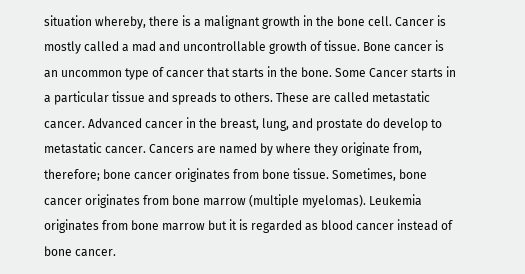situation whereby, there is a malignant growth in the bone cell. Cancer is mostly called a mad and uncontrollable growth of tissue. Bone cancer is an uncommon type of cancer that starts in the bone. Some Cancer starts in a particular tissue and spreads to others. These are called metastatic cancer. Advanced cancer in the breast, lung, and prostate do develop to metastatic cancer. Cancers are named by where they originate from, therefore; bone cancer originates from bone tissue. Sometimes, bone cancer originates from bone marrow (multiple myelomas). Leukemia originates from bone marrow but it is regarded as blood cancer instead of bone cancer.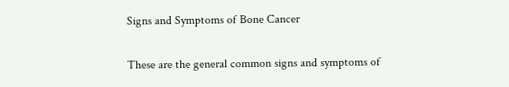Signs and Symptoms of Bone Cancer

These are the general common signs and symptoms of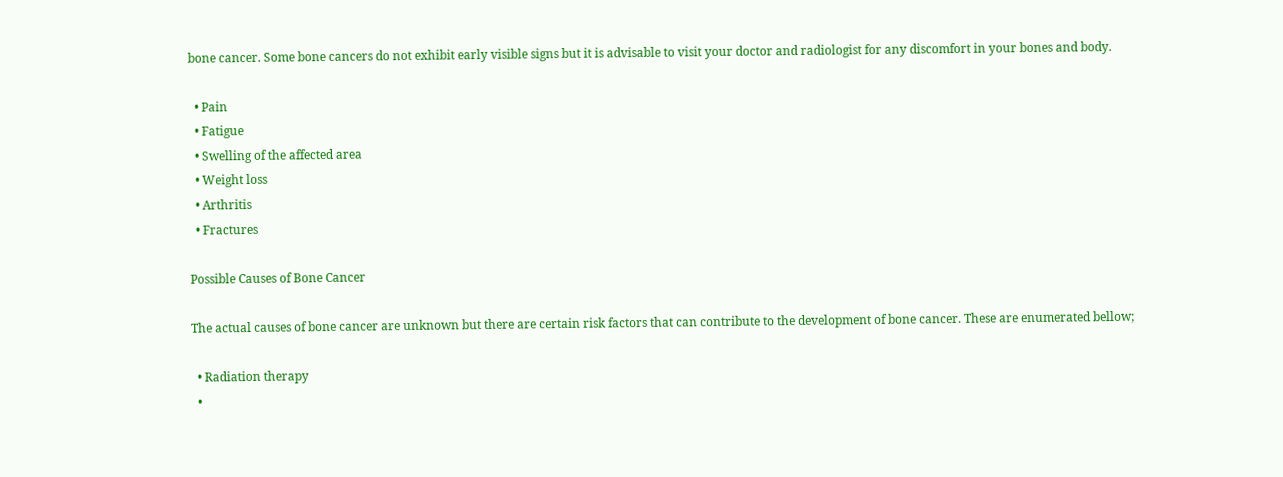bone cancer. Some bone cancers do not exhibit early visible signs but it is advisable to visit your doctor and radiologist for any discomfort in your bones and body.

  • Pain
  • Fatigue
  • Swelling of the affected area
  • Weight loss
  • Arthritis
  • Fractures

Possible Causes of Bone Cancer

The actual causes of bone cancer are unknown but there are certain risk factors that can contribute to the development of bone cancer. These are enumerated bellow;

  • Radiation therapy
  •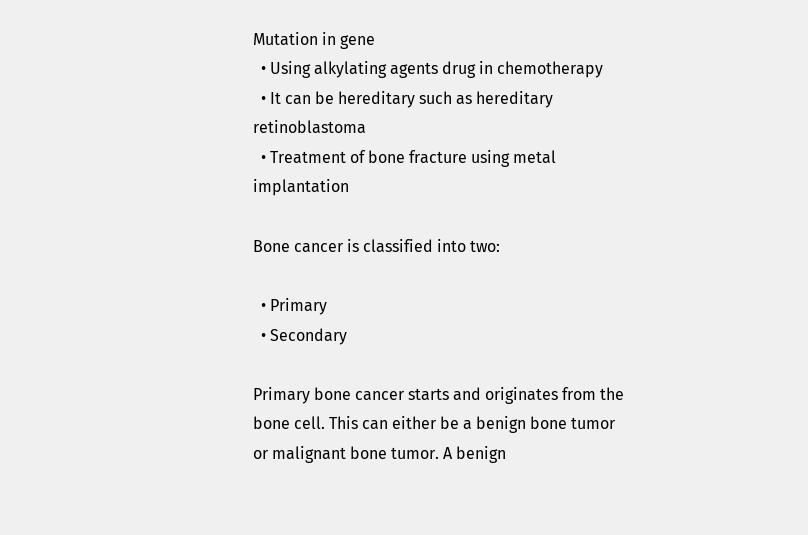Mutation in gene
  • Using alkylating agents drug in chemotherapy
  • It can be hereditary such as hereditary retinoblastoma
  • Treatment of bone fracture using metal implantation

Bone cancer is classified into two:

  • Primary
  • Secondary

Primary bone cancer starts and originates from the bone cell. This can either be a benign bone tumor or malignant bone tumor. A benign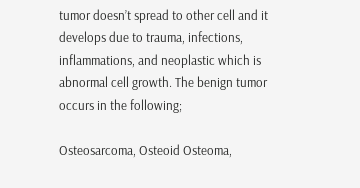tumor doesn’t spread to other cell and it develops due to trauma, infections, inflammations, and neoplastic which is abnormal cell growth. The benign tumor occurs in the following;

Osteosarcoma, Osteoid Osteoma,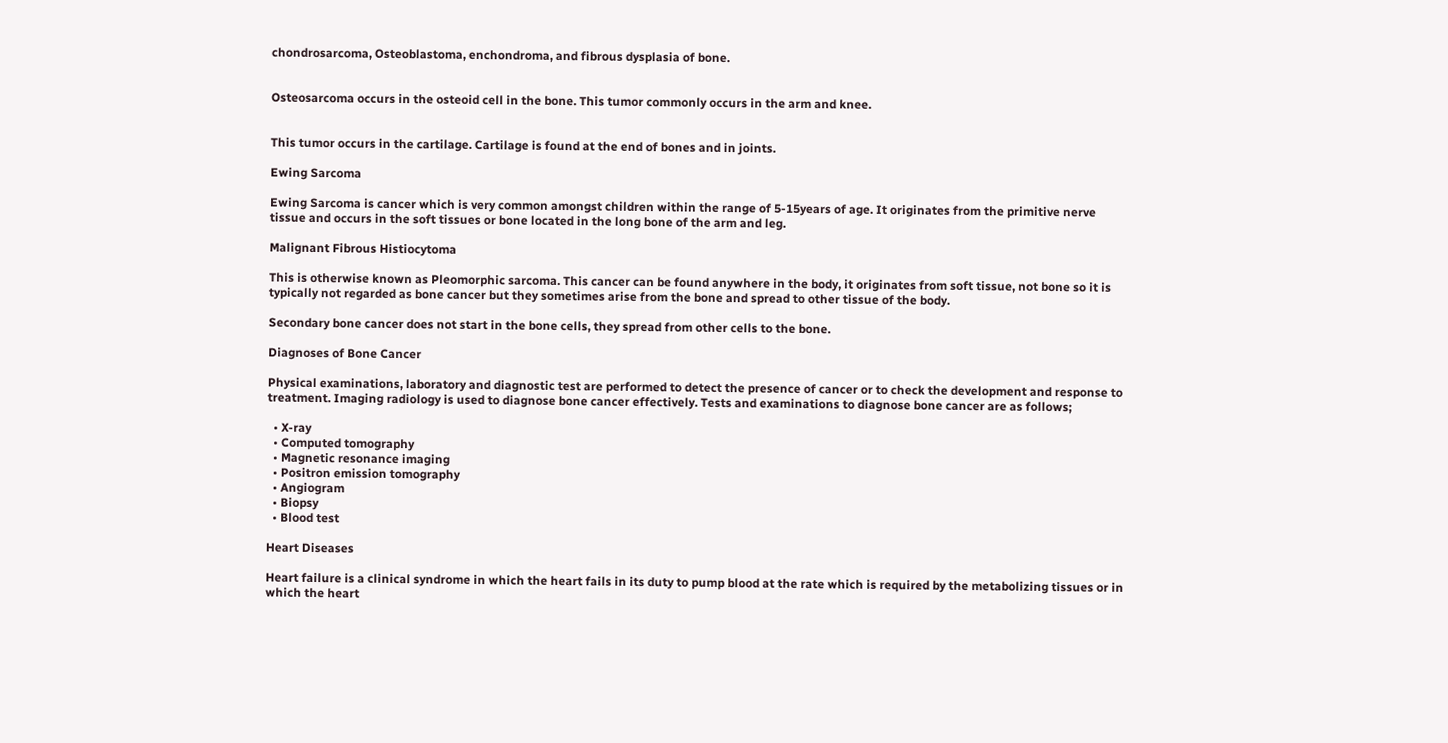chondrosarcoma, Osteoblastoma, enchondroma, and fibrous dysplasia of bone.


Osteosarcoma occurs in the osteoid cell in the bone. This tumor commonly occurs in the arm and knee.


This tumor occurs in the cartilage. Cartilage is found at the end of bones and in joints.

Ewing Sarcoma

Ewing Sarcoma is cancer which is very common amongst children within the range of 5-15years of age. It originates from the primitive nerve tissue and occurs in the soft tissues or bone located in the long bone of the arm and leg.

Malignant Fibrous Histiocytoma

This is otherwise known as Pleomorphic sarcoma. This cancer can be found anywhere in the body, it originates from soft tissue, not bone so it is typically not regarded as bone cancer but they sometimes arise from the bone and spread to other tissue of the body.

Secondary bone cancer does not start in the bone cells, they spread from other cells to the bone.

Diagnoses of Bone Cancer

Physical examinations, laboratory and diagnostic test are performed to detect the presence of cancer or to check the development and response to treatment. Imaging radiology is used to diagnose bone cancer effectively. Tests and examinations to diagnose bone cancer are as follows;

  • X-ray
  • Computed tomography
  • Magnetic resonance imaging
  • Positron emission tomography
  • Angiogram
  • Biopsy
  • Blood test

Heart Diseases

Heart failure is a clinical syndrome in which the heart fails in its duty to pump blood at the rate which is required by the metabolizing tissues or in which the heart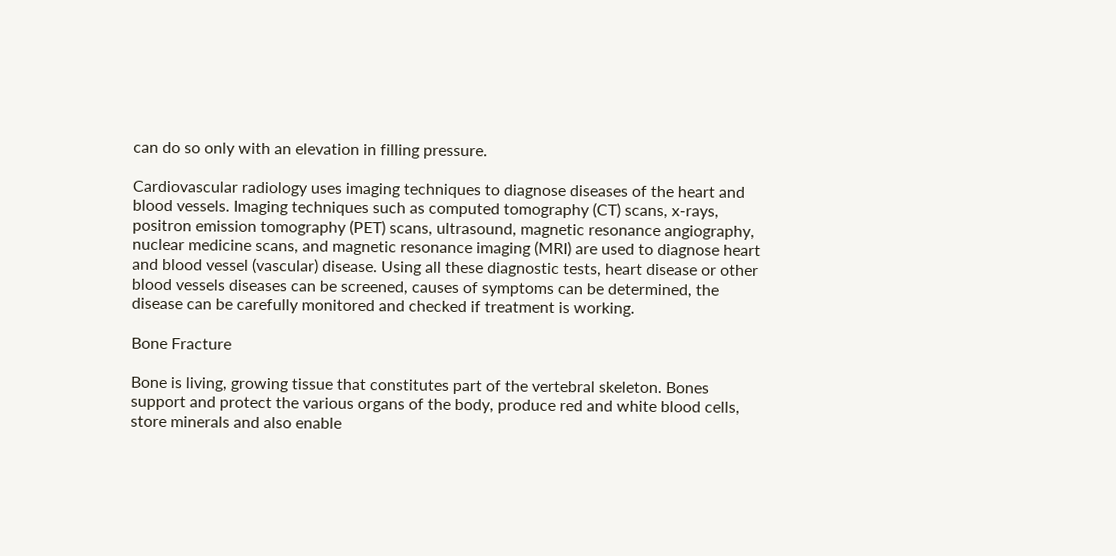can do so only with an elevation in filling pressure.

Cardiovascular radiology uses imaging techniques to diagnose diseases of the heart and blood vessels. Imaging techniques such as computed tomography (CT) scans, x-rays, positron emission tomography (PET) scans, ultrasound, magnetic resonance angiography, nuclear medicine scans, and magnetic resonance imaging (MRI) are used to diagnose heart and blood vessel (vascular) disease. Using all these diagnostic tests, heart disease or other blood vessels diseases can be screened, causes of symptoms can be determined, the disease can be carefully monitored and checked if treatment is working.

Bone Fracture

Bone is living, growing tissue that constitutes part of the vertebral skeleton. Bones support and protect the various organs of the body, produce red and white blood cells, store minerals and also enable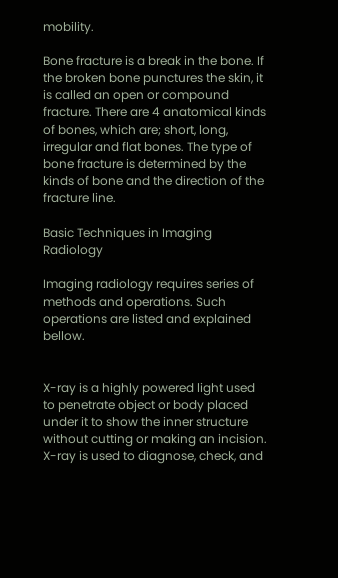mobility.

Bone fracture is a break in the bone. If the broken bone punctures the skin, it is called an open or compound fracture. There are 4 anatomical kinds of bones, which are; short, long, irregular and flat bones. The type of bone fracture is determined by the kinds of bone and the direction of the fracture line.

Basic Techniques in Imaging Radiology

Imaging radiology requires series of methods and operations. Such operations are listed and explained bellow.


X-ray is a highly powered light used to penetrate object or body placed under it to show the inner structure without cutting or making an incision. X-ray is used to diagnose, check, and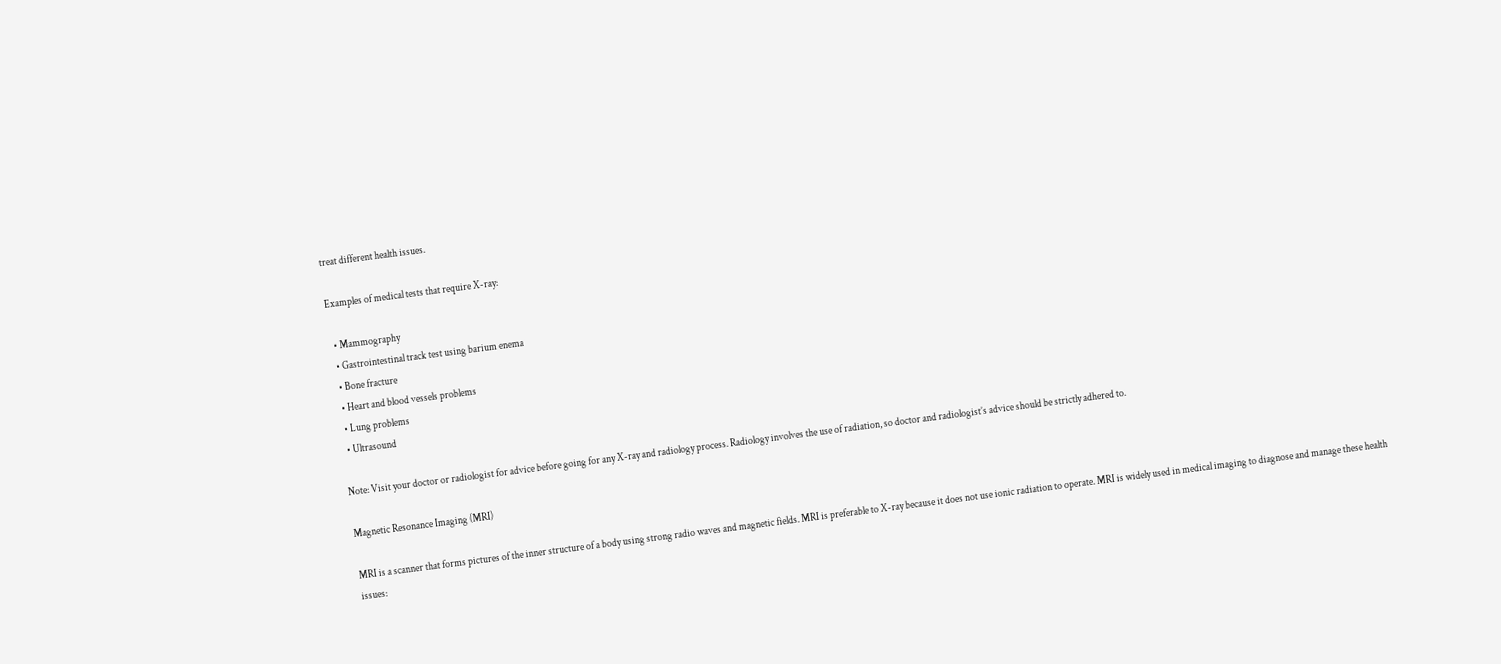treat different health issues.

Examples of medical tests that require X-ray:

  • Mammography
  • Gastrointestinal track test using barium enema
  • Bone fracture
  • Heart and blood vessels problems
  • Lung problems
  • Ultrasound

Note: Visit your doctor or radiologist for advice before going for any X-ray and radiology process. Radiology involves the use of radiation, so doctor and radiologist’s advice should be strictly adhered to.

Magnetic Resonance Imaging (MRI)

MRI is a scanner that forms pictures of the inner structure of a body using strong radio waves and magnetic fields. MRI is preferable to X-ray because it does not use ionic radiation to operate. MRI is widely used in medical imaging to diagnose and manage these health issues: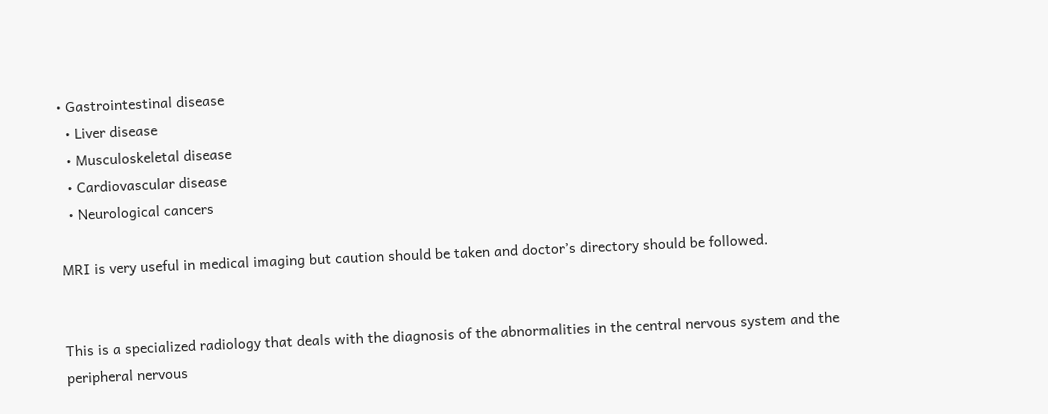• Gastrointestinal disease
  • Liver disease
  • Musculoskeletal disease
  • Cardiovascular disease
  • Neurological cancers

MRI is very useful in medical imaging but caution should be taken and doctor’s directory should be followed.


This is a specialized radiology that deals with the diagnosis of the abnormalities in the central nervous system and the peripheral nervous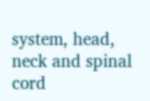system, head, neck and spinal cord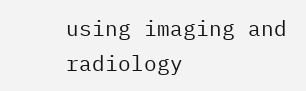using imaging and radiology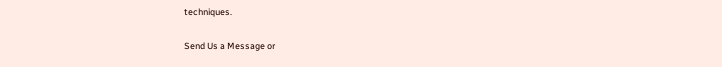techniques.

Send Us a Message or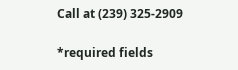Call at (239) 325-2909

*required fields